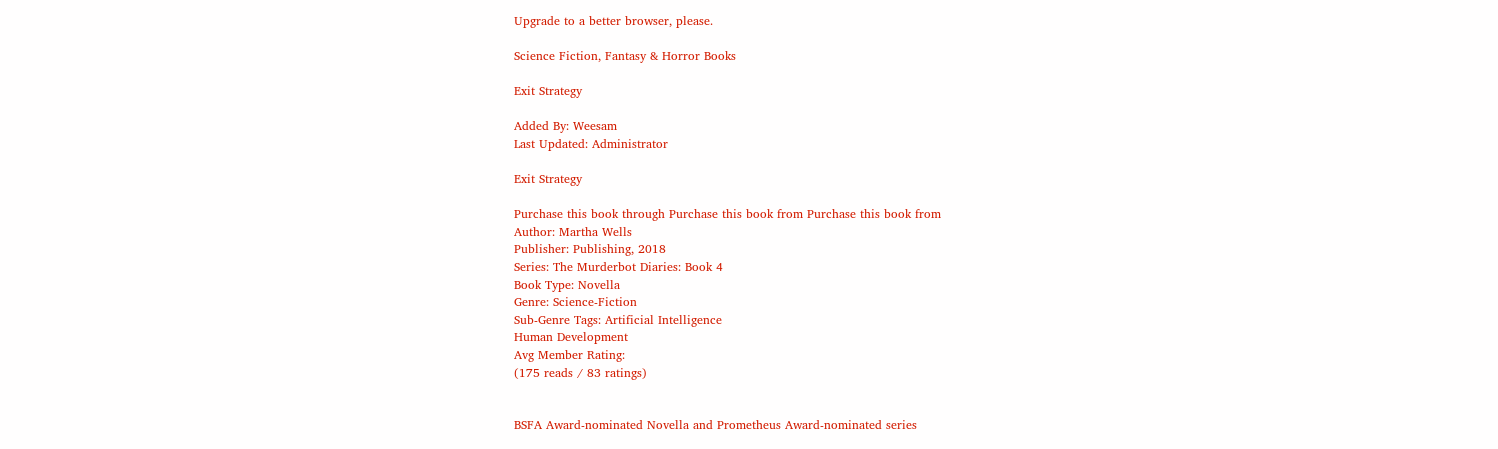Upgrade to a better browser, please.

Science Fiction, Fantasy & Horror Books

Exit Strategy

Added By: Weesam
Last Updated: Administrator

Exit Strategy

Purchase this book through Purchase this book from Purchase this book from
Author: Martha Wells
Publisher: Publishing, 2018
Series: The Murderbot Diaries: Book 4
Book Type: Novella
Genre: Science-Fiction
Sub-Genre Tags: Artificial Intelligence
Human Development
Avg Member Rating:
(175 reads / 83 ratings)


BSFA Award-nominated Novella and Prometheus Award-nominated series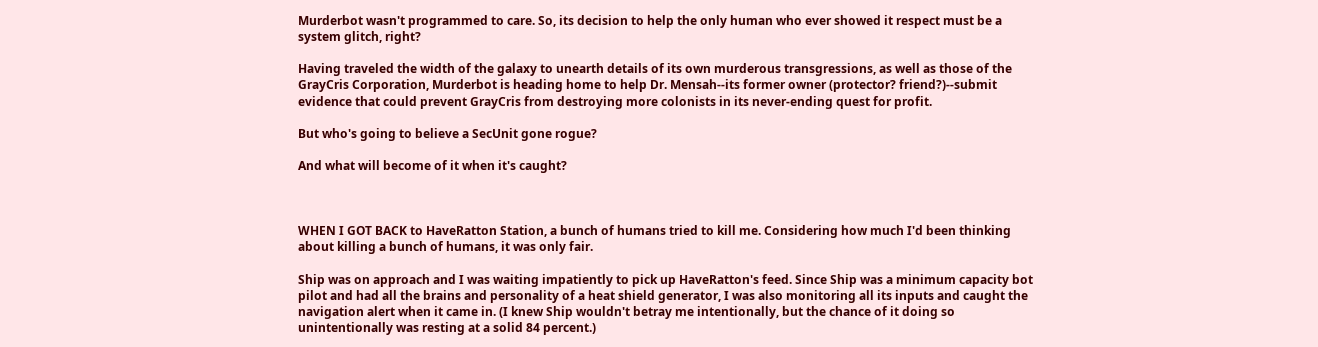Murderbot wasn't programmed to care. So, its decision to help the only human who ever showed it respect must be a system glitch, right?

Having traveled the width of the galaxy to unearth details of its own murderous transgressions, as well as those of the GrayCris Corporation, Murderbot is heading home to help Dr. Mensah--its former owner (protector? friend?)--submit evidence that could prevent GrayCris from destroying more colonists in its never-ending quest for profit.

But who's going to believe a SecUnit gone rogue?

And what will become of it when it's caught?



WHEN I GOT BACK to HaveRatton Station, a bunch of humans tried to kill me. Considering how much I'd been thinking about killing a bunch of humans, it was only fair.

Ship was on approach and I was waiting impatiently to pick up HaveRatton's feed. Since Ship was a minimum capacity bot pilot and had all the brains and personality of a heat shield generator, I was also monitoring all its inputs and caught the navigation alert when it came in. (I knew Ship wouldn't betray me intentionally, but the chance of it doing so unintentionally was resting at a solid 84 percent.)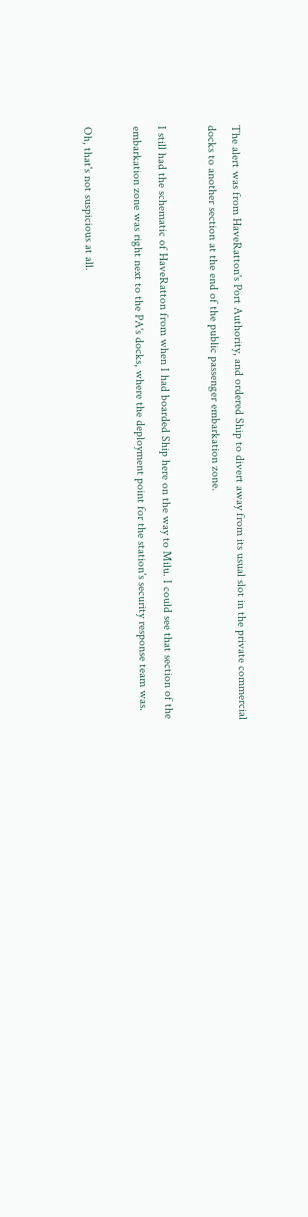The alert was from HaveRatton's Port Authority, and ordered Ship to divert away from its usual slot in the private commercial docks to another section at the end of the public passenger embarkation zone.

I still had the schematic of HaveRatton from when I had boarded Ship here on the way to Milu. I could see that section of the embarkation zone was right next to the PA's docks, where the deployment point for the station's security response team was.

Oh, that's not suspicious at all.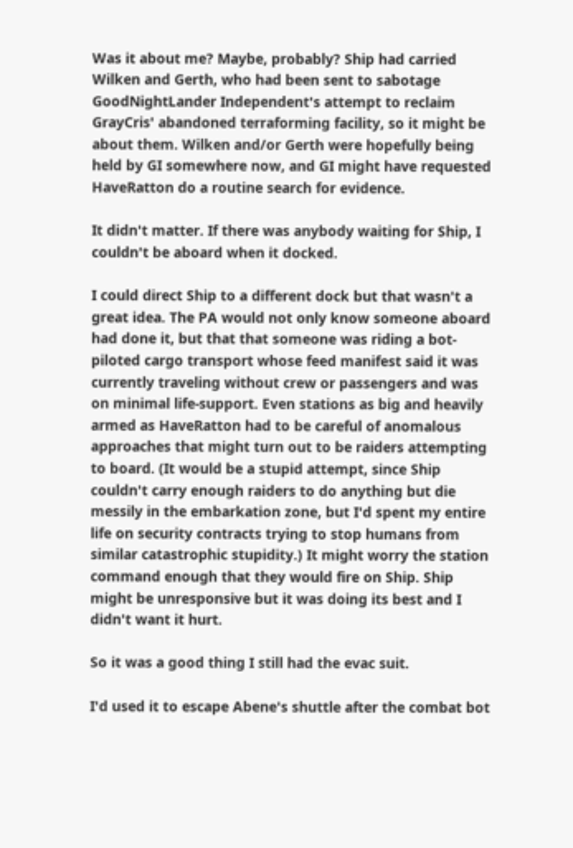Was it about me? Maybe, probably? Ship had carried Wilken and Gerth, who had been sent to sabotage GoodNightLander Independent's attempt to reclaim GrayCris' abandoned terraforming facility, so it might be about them. Wilken and/or Gerth were hopefully being held by GI somewhere now, and GI might have requested HaveRatton do a routine search for evidence.

It didn't matter. If there was anybody waiting for Ship, I couldn't be aboard when it docked.

I could direct Ship to a different dock but that wasn't a great idea. The PA would not only know someone aboard had done it, but that that someone was riding a bot-piloted cargo transport whose feed manifest said it was currently traveling without crew or passengers and was on minimal life-support. Even stations as big and heavily armed as HaveRatton had to be careful of anomalous approaches that might turn out to be raiders attempting to board. (It would be a stupid attempt, since Ship couldn't carry enough raiders to do anything but die messily in the embarkation zone, but I'd spent my entire life on security contracts trying to stop humans from similar catastrophic stupidity.) It might worry the station command enough that they would fire on Ship. Ship might be unresponsive but it was doing its best and I didn't want it hurt.

So it was a good thing I still had the evac suit.

I'd used it to escape Abene's shuttle after the combat bot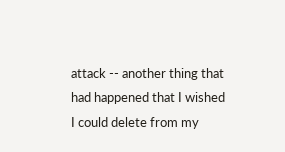attack -- another thing that had happened that I wished I could delete from my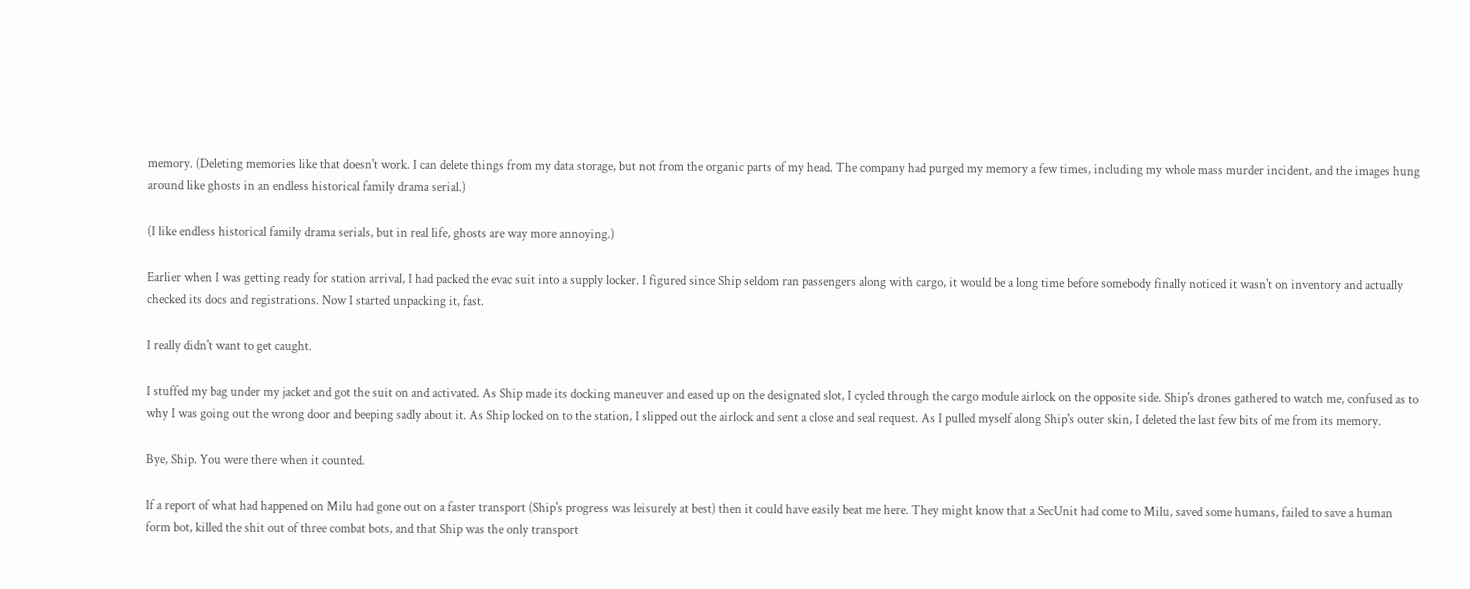memory. (Deleting memories like that doesn't work. I can delete things from my data storage, but not from the organic parts of my head. The company had purged my memory a few times, including my whole mass murder incident, and the images hung around like ghosts in an endless historical family drama serial.)

(I like endless historical family drama serials, but in real life, ghosts are way more annoying.)

Earlier when I was getting ready for station arrival, I had packed the evac suit into a supply locker. I figured since Ship seldom ran passengers along with cargo, it would be a long time before somebody finally noticed it wasn't on inventory and actually checked its docs and registrations. Now I started unpacking it, fast.

I really didn't want to get caught.

I stuffed my bag under my jacket and got the suit on and activated. As Ship made its docking maneuver and eased up on the designated slot, I cycled through the cargo module airlock on the opposite side. Ship's drones gathered to watch me, confused as to why I was going out the wrong door and beeping sadly about it. As Ship locked on to the station, I slipped out the airlock and sent a close and seal request. As I pulled myself along Ship's outer skin, I deleted the last few bits of me from its memory.

Bye, Ship. You were there when it counted.

If a report of what had happened on Milu had gone out on a faster transport (Ship's progress was leisurely at best) then it could have easily beat me here. They might know that a SecUnit had come to Milu, saved some humans, failed to save a human form bot, killed the shit out of three combat bots, and that Ship was the only transport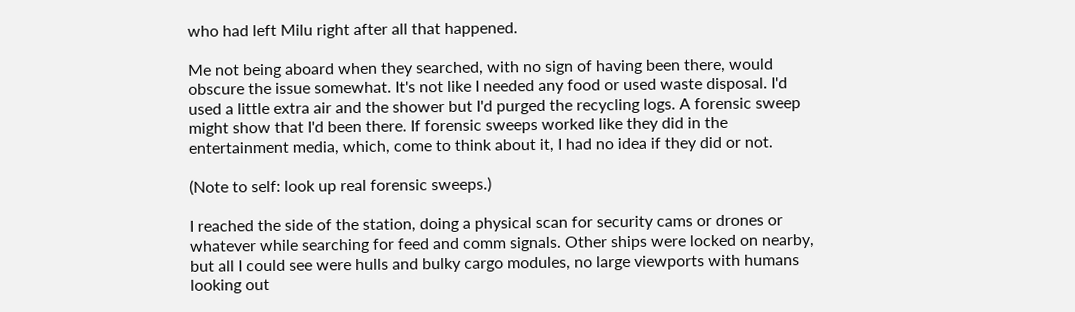who had left Milu right after all that happened.

Me not being aboard when they searched, with no sign of having been there, would obscure the issue somewhat. It's not like I needed any food or used waste disposal. I'd used a little extra air and the shower but I'd purged the recycling logs. A forensic sweep might show that I'd been there. If forensic sweeps worked like they did in the entertainment media, which, come to think about it, I had no idea if they did or not.

(Note to self: look up real forensic sweeps.)

I reached the side of the station, doing a physical scan for security cams or drones or whatever while searching for feed and comm signals. Other ships were locked on nearby, but all I could see were hulls and bulky cargo modules, no large viewports with humans looking out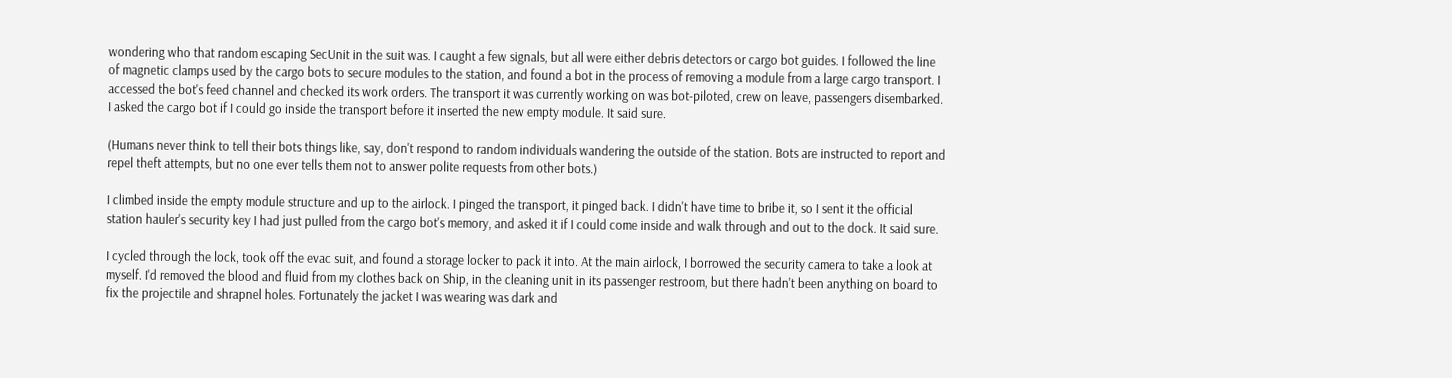wondering who that random escaping SecUnit in the suit was. I caught a few signals, but all were either debris detectors or cargo bot guides. I followed the line of magnetic clamps used by the cargo bots to secure modules to the station, and found a bot in the process of removing a module from a large cargo transport. I accessed the bot's feed channel and checked its work orders. The transport it was currently working on was bot-piloted, crew on leave, passengers disembarked. I asked the cargo bot if I could go inside the transport before it inserted the new empty module. It said sure.

(Humans never think to tell their bots things like, say, don't respond to random individuals wandering the outside of the station. Bots are instructed to report and repel theft attempts, but no one ever tells them not to answer polite requests from other bots.)

I climbed inside the empty module structure and up to the airlock. I pinged the transport, it pinged back. I didn't have time to bribe it, so I sent it the official station hauler's security key I had just pulled from the cargo bot's memory, and asked it if I could come inside and walk through and out to the dock. It said sure.

I cycled through the lock, took off the evac suit, and found a storage locker to pack it into. At the main airlock, I borrowed the security camera to take a look at myself. I'd removed the blood and fluid from my clothes back on Ship, in the cleaning unit in its passenger restroom, but there hadn't been anything on board to fix the projectile and shrapnel holes. Fortunately the jacket I was wearing was dark and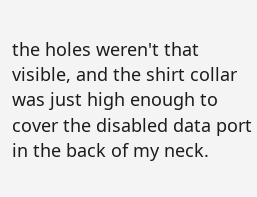the holes weren't that visible, and the shirt collar was just high enough to cover the disabled data port in the back of my neck.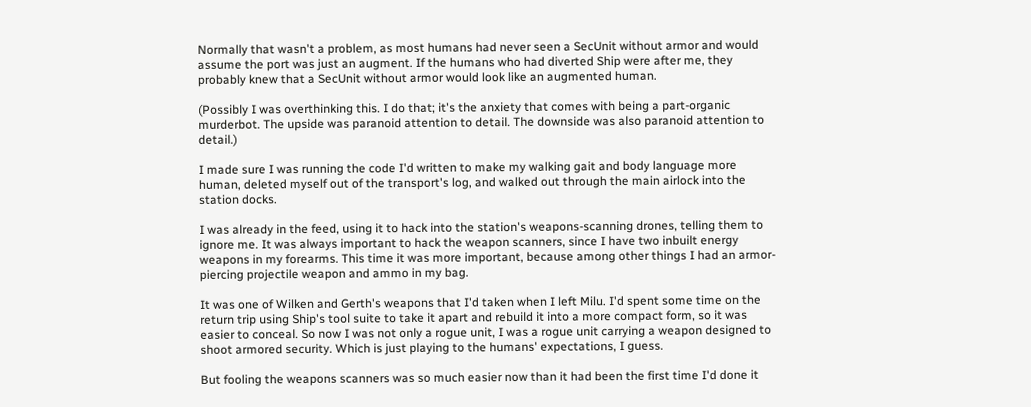Normally that wasn't a problem, as most humans had never seen a SecUnit without armor and would assume the port was just an augment. If the humans who had diverted Ship were after me, they probably knew that a SecUnit without armor would look like an augmented human.

(Possibly I was overthinking this. I do that; it's the anxiety that comes with being a part-organic murderbot. The upside was paranoid attention to detail. The downside was also paranoid attention to detail.)

I made sure I was running the code I'd written to make my walking gait and body language more human, deleted myself out of the transport's log, and walked out through the main airlock into the station docks.

I was already in the feed, using it to hack into the station's weapons-scanning drones, telling them to ignore me. It was always important to hack the weapon scanners, since I have two inbuilt energy weapons in my forearms. This time it was more important, because among other things I had an armor-piercing projectile weapon and ammo in my bag.

It was one of Wilken and Gerth's weapons that I'd taken when I left Milu. I'd spent some time on the return trip using Ship's tool suite to take it apart and rebuild it into a more compact form, so it was easier to conceal. So now I was not only a rogue unit, I was a rogue unit carrying a weapon designed to shoot armored security. Which is just playing to the humans' expectations, I guess.

But fooling the weapons scanners was so much easier now than it had been the first time I'd done it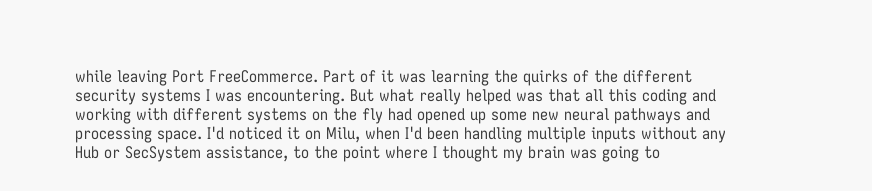while leaving Port FreeCommerce. Part of it was learning the quirks of the different security systems I was encountering. But what really helped was that all this coding and working with different systems on the fly had opened up some new neural pathways and processing space. I'd noticed it on Milu, when I'd been handling multiple inputs without any Hub or SecSystem assistance, to the point where I thought my brain was going to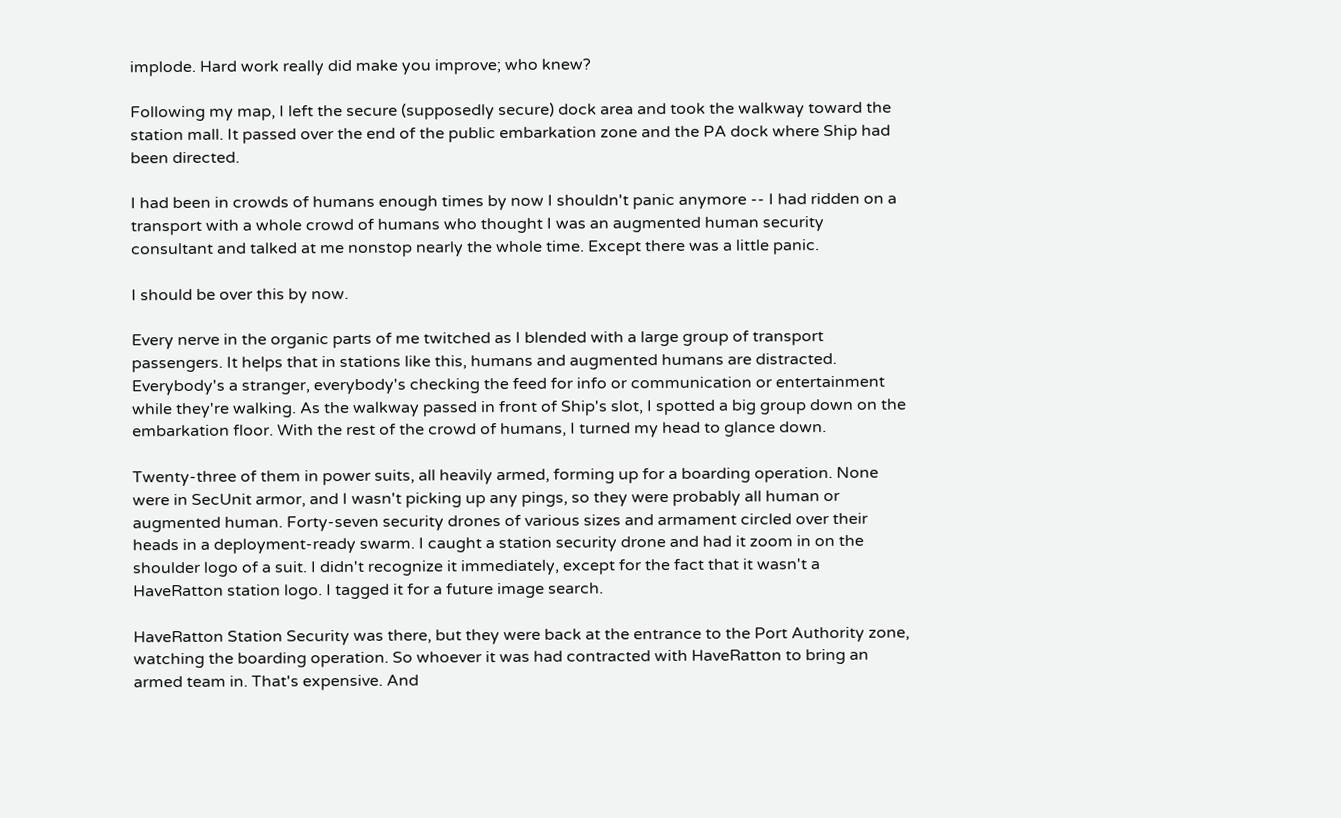implode. Hard work really did make you improve; who knew?

Following my map, I left the secure (supposedly secure) dock area and took the walkway toward the station mall. It passed over the end of the public embarkation zone and the PA dock where Ship had been directed.

I had been in crowds of humans enough times by now I shouldn't panic anymore -- I had ridden on a transport with a whole crowd of humans who thought I was an augmented human security consultant and talked at me nonstop nearly the whole time. Except there was a little panic.

I should be over this by now.

Every nerve in the organic parts of me twitched as I blended with a large group of transport passengers. It helps that in stations like this, humans and augmented humans are distracted. Everybody's a stranger, everybody's checking the feed for info or communication or entertainment while they're walking. As the walkway passed in front of Ship's slot, I spotted a big group down on the embarkation floor. With the rest of the crowd of humans, I turned my head to glance down.

Twenty-three of them in power suits, all heavily armed, forming up for a boarding operation. None were in SecUnit armor, and I wasn't picking up any pings, so they were probably all human or augmented human. Forty-seven security drones of various sizes and armament circled over their heads in a deployment-ready swarm. I caught a station security drone and had it zoom in on the shoulder logo of a suit. I didn't recognize it immediately, except for the fact that it wasn't a HaveRatton station logo. I tagged it for a future image search.

HaveRatton Station Security was there, but they were back at the entrance to the Port Authority zone, watching the boarding operation. So whoever it was had contracted with HaveRatton to bring an armed team in. That's expensive. And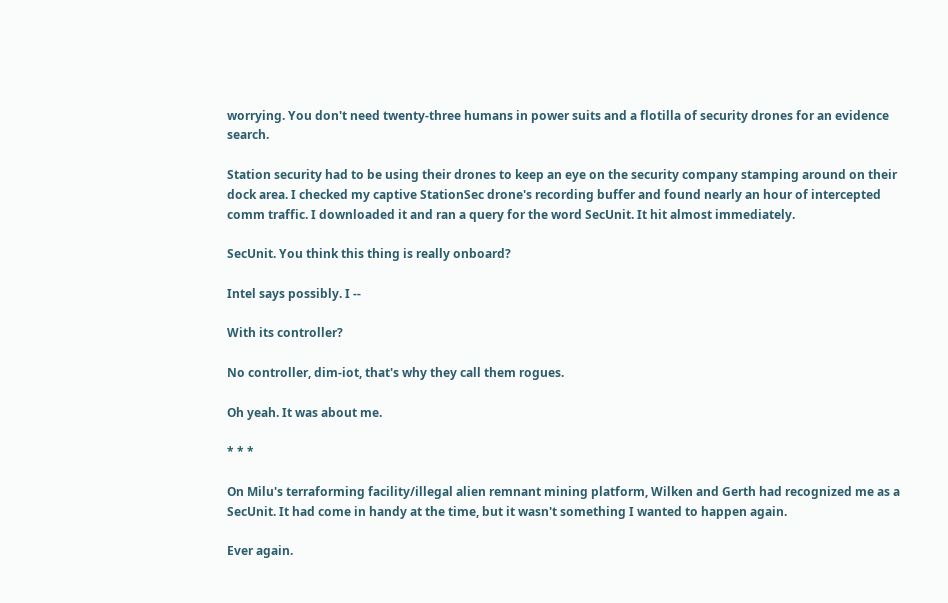worrying. You don't need twenty-three humans in power suits and a flotilla of security drones for an evidence search.

Station security had to be using their drones to keep an eye on the security company stamping around on their dock area. I checked my captive StationSec drone's recording buffer and found nearly an hour of intercepted comm traffic. I downloaded it and ran a query for the word SecUnit. It hit almost immediately.

SecUnit. You think this thing is really onboard?

Intel says possibly. I --

With its controller?

No controller, dim-iot, that's why they call them rogues.

Oh yeah. It was about me.

* * *

On Milu's terraforming facility/illegal alien remnant mining platform, Wilken and Gerth had recognized me as a SecUnit. It had come in handy at the time, but it wasn't something I wanted to happen again.

Ever again.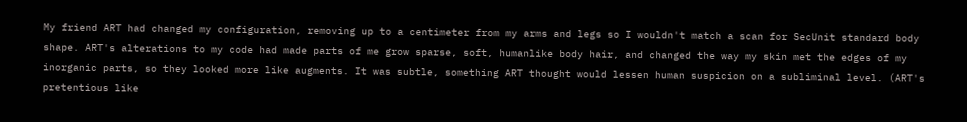My friend ART had changed my configuration, removing up to a centimeter from my arms and legs so I wouldn't match a scan for SecUnit standard body shape. ART's alterations to my code had made parts of me grow sparse, soft, humanlike body hair, and changed the way my skin met the edges of my inorganic parts, so they looked more like augments. It was subtle, something ART thought would lessen human suspicion on a subliminal level. (ART's pretentious like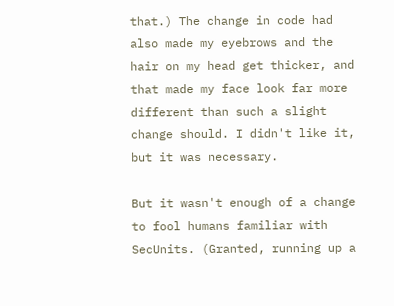that.) The change in code had also made my eyebrows and the hair on my head get thicker, and that made my face look far more different than such a slight change should. I didn't like it, but it was necessary.

But it wasn't enough of a change to fool humans familiar with SecUnits. (Granted, running up a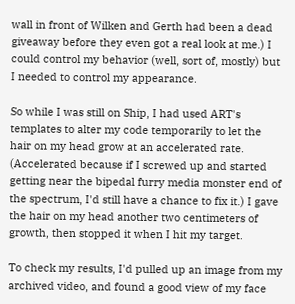wall in front of Wilken and Gerth had been a dead giveaway before they even got a real look at me.) I could control my behavior (well, sort of, mostly) but I needed to control my appearance.

So while I was still on Ship, I had used ART's templates to alter my code temporarily to let the hair on my head grow at an accelerated rate. (Accelerated because if I screwed up and started getting near the bipedal furry media monster end of the spectrum, I'd still have a chance to fix it.) I gave the hair on my head another two centimeters of growth, then stopped it when I hit my target.

To check my results, I'd pulled up an image from my archived video, and found a good view of my face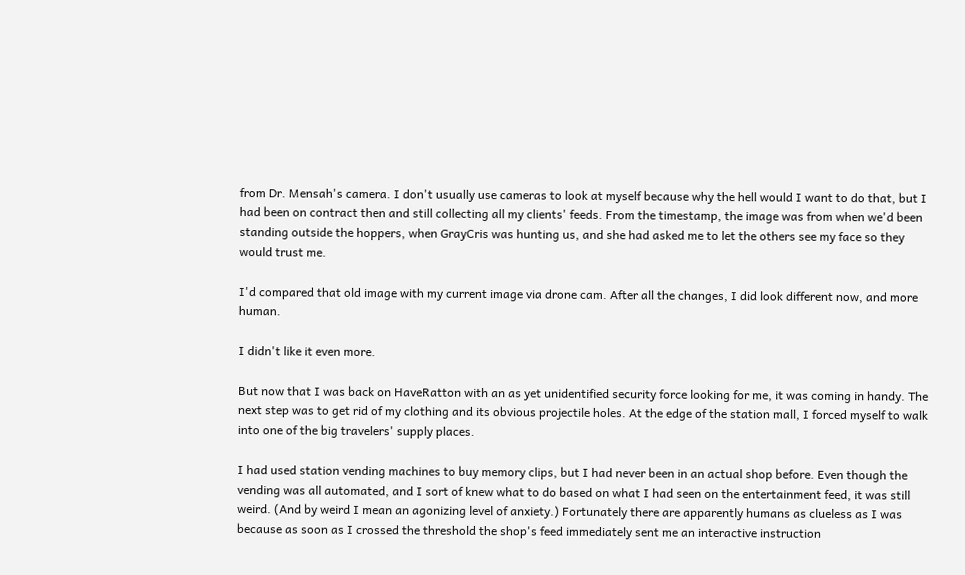from Dr. Mensah's camera. I don't usually use cameras to look at myself because why the hell would I want to do that, but I had been on contract then and still collecting all my clients' feeds. From the timestamp, the image was from when we'd been standing outside the hoppers, when GrayCris was hunting us, and she had asked me to let the others see my face so they would trust me.

I'd compared that old image with my current image via drone cam. After all the changes, I did look different now, and more human.

I didn't like it even more.

But now that I was back on HaveRatton with an as yet unidentified security force looking for me, it was coming in handy. The next step was to get rid of my clothing and its obvious projectile holes. At the edge of the station mall, I forced myself to walk into one of the big travelers' supply places.

I had used station vending machines to buy memory clips, but I had never been in an actual shop before. Even though the vending was all automated, and I sort of knew what to do based on what I had seen on the entertainment feed, it was still weird. (And by weird I mean an agonizing level of anxiety.) Fortunately there are apparently humans as clueless as I was because as soon as I crossed the threshold the shop's feed immediately sent me an interactive instruction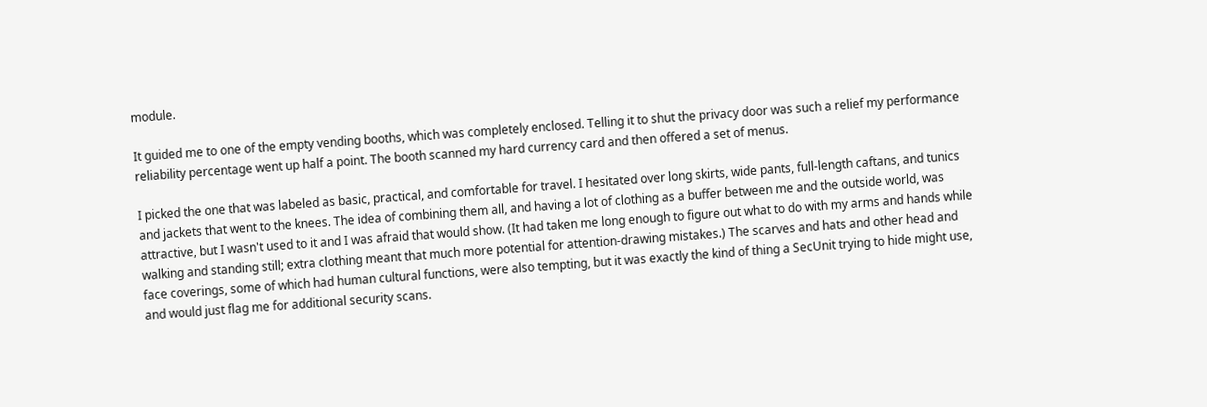module.

It guided me to one of the empty vending booths, which was completely enclosed. Telling it to shut the privacy door was such a relief my performance reliability percentage went up half a point. The booth scanned my hard currency card and then offered a set of menus.

I picked the one that was labeled as basic, practical, and comfortable for travel. I hesitated over long skirts, wide pants, full-length caftans, and tunics and jackets that went to the knees. The idea of combining them all, and having a lot of clothing as a buffer between me and the outside world, was attractive, but I wasn't used to it and I was afraid that would show. (It had taken me long enough to figure out what to do with my arms and hands while walking and standing still; extra clothing meant that much more potential for attention-drawing mistakes.) The scarves and hats and other head and face coverings, some of which had human cultural functions, were also tempting, but it was exactly the kind of thing a SecUnit trying to hide might use, and would just flag me for additional security scans.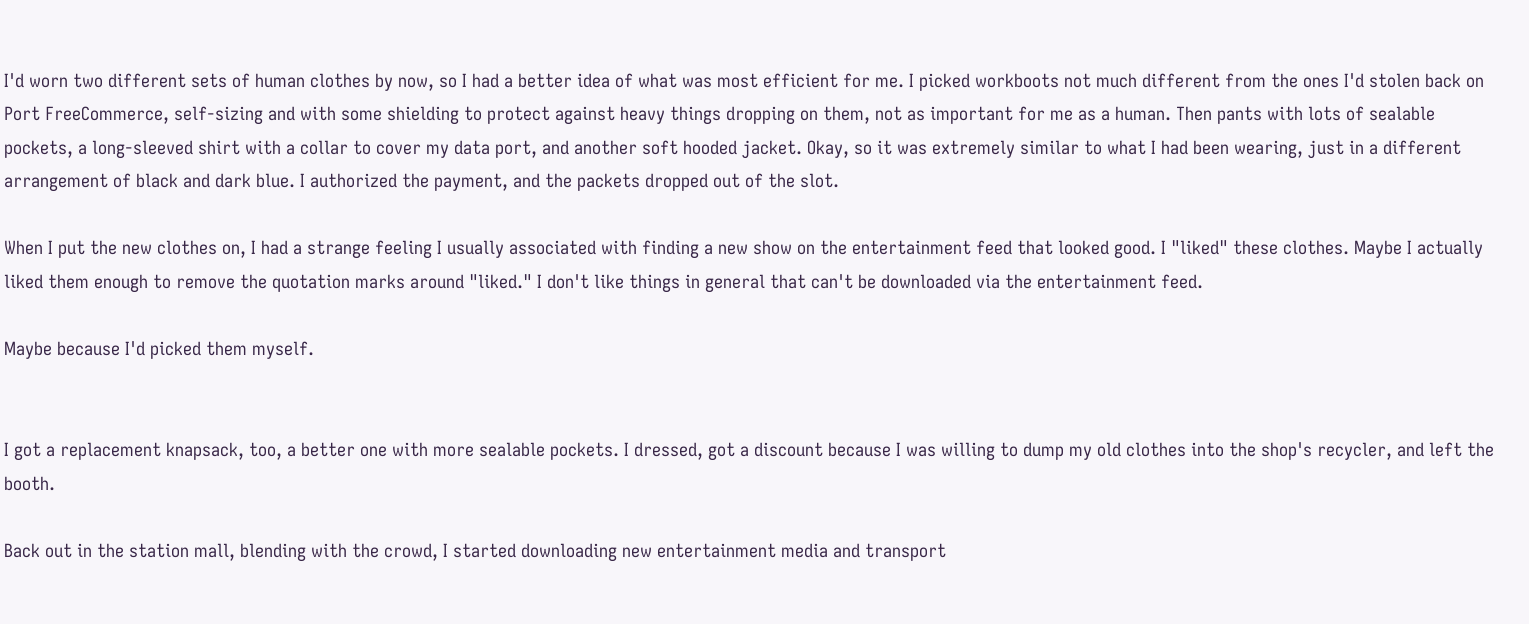I'd worn two different sets of human clothes by now, so I had a better idea of what was most efficient for me. I picked workboots not much different from the ones I'd stolen back on Port FreeCommerce, self-sizing and with some shielding to protect against heavy things dropping on them, not as important for me as a human. Then pants with lots of sealable pockets, a long-sleeved shirt with a collar to cover my data port, and another soft hooded jacket. Okay, so it was extremely similar to what I had been wearing, just in a different arrangement of black and dark blue. I authorized the payment, and the packets dropped out of the slot.

When I put the new clothes on, I had a strange feeling I usually associated with finding a new show on the entertainment feed that looked good. I "liked" these clothes. Maybe I actually liked them enough to remove the quotation marks around "liked." I don't like things in general that can't be downloaded via the entertainment feed.

Maybe because I'd picked them myself.


I got a replacement knapsack, too, a better one with more sealable pockets. I dressed, got a discount because I was willing to dump my old clothes into the shop's recycler, and left the booth.

Back out in the station mall, blending with the crowd, I started downloading new entertainment media and transport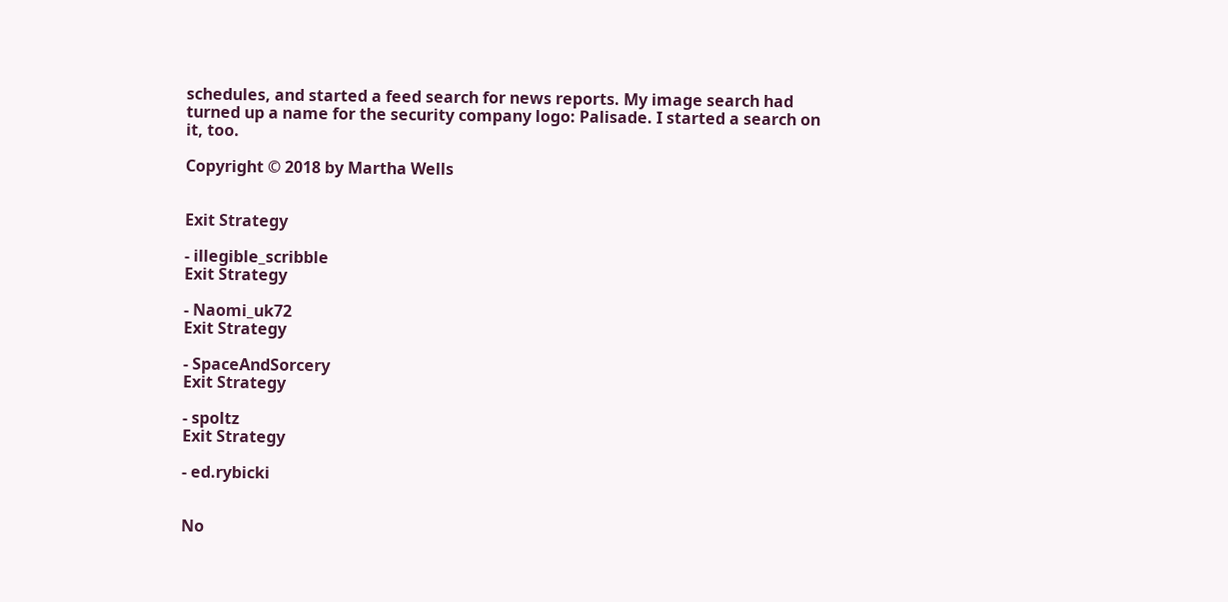schedules, and started a feed search for news reports. My image search had turned up a name for the security company logo: Palisade. I started a search on it, too.

Copyright © 2018 by Martha Wells


Exit Strategy

- illegible_scribble
Exit Strategy

- Naomi_uk72
Exit Strategy

- SpaceAndSorcery
Exit Strategy

- spoltz
Exit Strategy

- ed.rybicki


No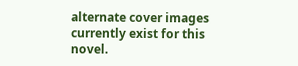alternate cover images currently exist for this novel.